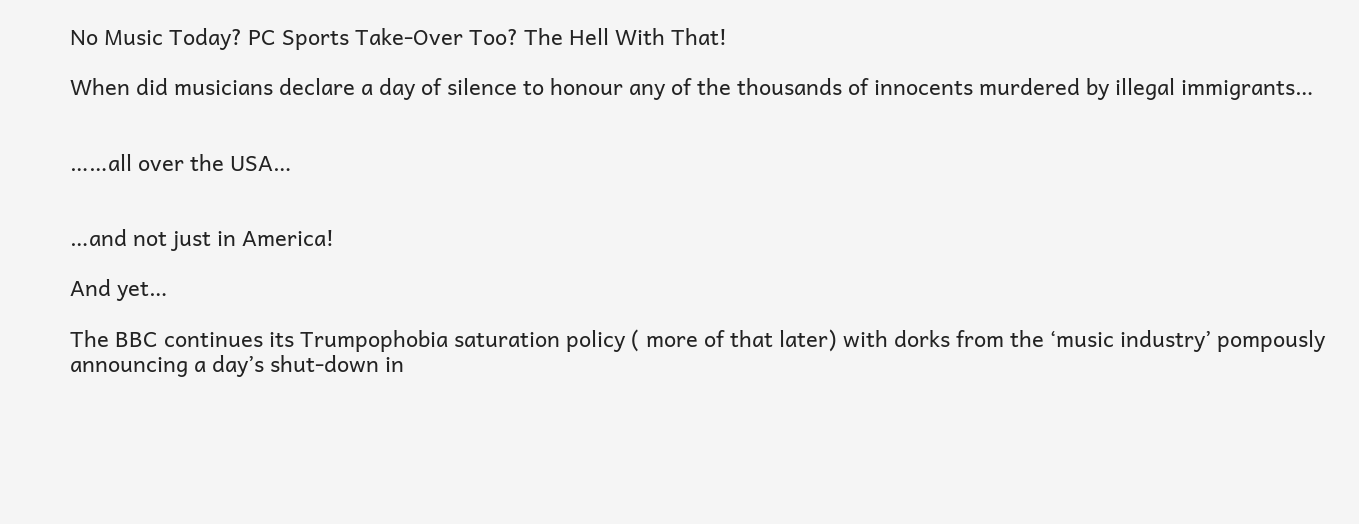No Music Today? PC Sports Take-Over Too? The Hell With That!

When did musicians declare a day of silence to honour any of the thousands of innocents murdered by illegal immigrants…


……all over the USA…


…and not just in America!

And yet…

The BBC continues its Trumpophobia saturation policy ( more of that later) with dorks from the ‘music industry’ pompously announcing a day’s shut-down in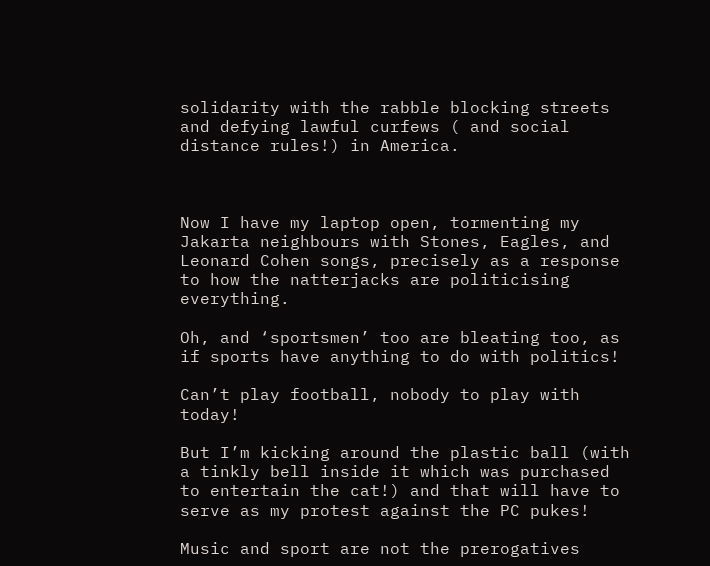solidarity with the rabble blocking streets and defying lawful curfews ( and social distance rules!) in America.



Now I have my laptop open, tormenting my Jakarta neighbours with Stones, Eagles, and Leonard Cohen songs, precisely as a response to how the natterjacks are politicising everything.

Oh, and ‘sportsmen’ too are bleating too, as if sports have anything to do with politics!

Can’t play football, nobody to play with today!

But I’m kicking around the plastic ball (with a tinkly bell inside it which was purchased to entertain the cat!) and that will have to serve as my protest against the PC pukes!

Music and sport are not the prerogatives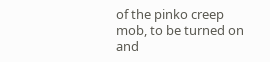of the pinko creep mob, to be turned on and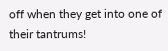off when they get into one of their tantrums!